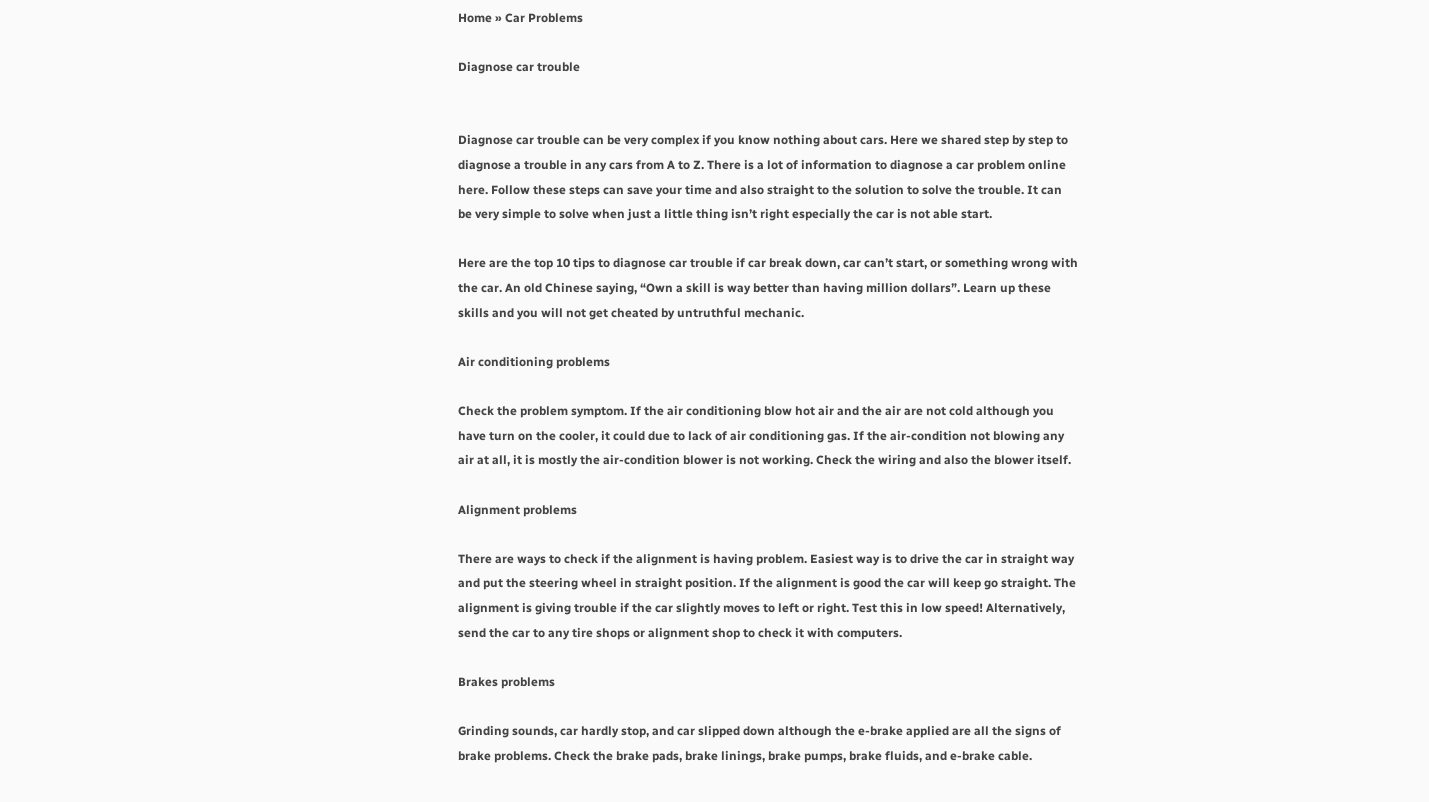Home » Car Problems

Diagnose car trouble


Diagnose car trouble can be very complex if you know nothing about cars. Here we shared step by step to diagnose a trouble in any cars from A to Z. There is a lot of information to diagnose a car problem online here. Follow these steps can save your time and also straight to the solution to solve the trouble. It can be very simple to solve when just a little thing isn’t right especially the car is not able start.

Here are the top 10 tips to diagnose car trouble if car break down, car can’t start, or something wrong with the car. An old Chinese saying, “Own a skill is way better than having million dollars”. Learn up these skills and you will not get cheated by untruthful mechanic.

Air conditioning problems

Check the problem symptom. If the air conditioning blow hot air and the air are not cold although you have turn on the cooler, it could due to lack of air conditioning gas. If the air-condition not blowing any air at all, it is mostly the air-condition blower is not working. Check the wiring and also the blower itself.

Alignment problems

There are ways to check if the alignment is having problem. Easiest way is to drive the car in straight way and put the steering wheel in straight position. If the alignment is good the car will keep go straight. The alignment is giving trouble if the car slightly moves to left or right. Test this in low speed! Alternatively, send the car to any tire shops or alignment shop to check it with computers.

Brakes problems

Grinding sounds, car hardly stop, and car slipped down although the e-brake applied are all the signs of brake problems. Check the brake pads, brake linings, brake pumps, brake fluids, and e-brake cable.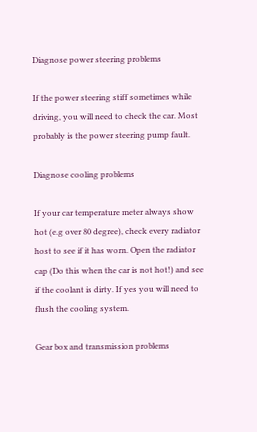Diagnose power steering problems

If the power steering stiff sometimes while driving, you will need to check the car. Most probably is the power steering pump fault.

Diagnose cooling problems

If your car temperature meter always show hot (e.g over 80 degree), check every radiator host to see if it has worn. Open the radiator cap (Do this when the car is not hot!) and see if the coolant is dirty. If yes you will need to flush the cooling system.

Gear box and transmission problems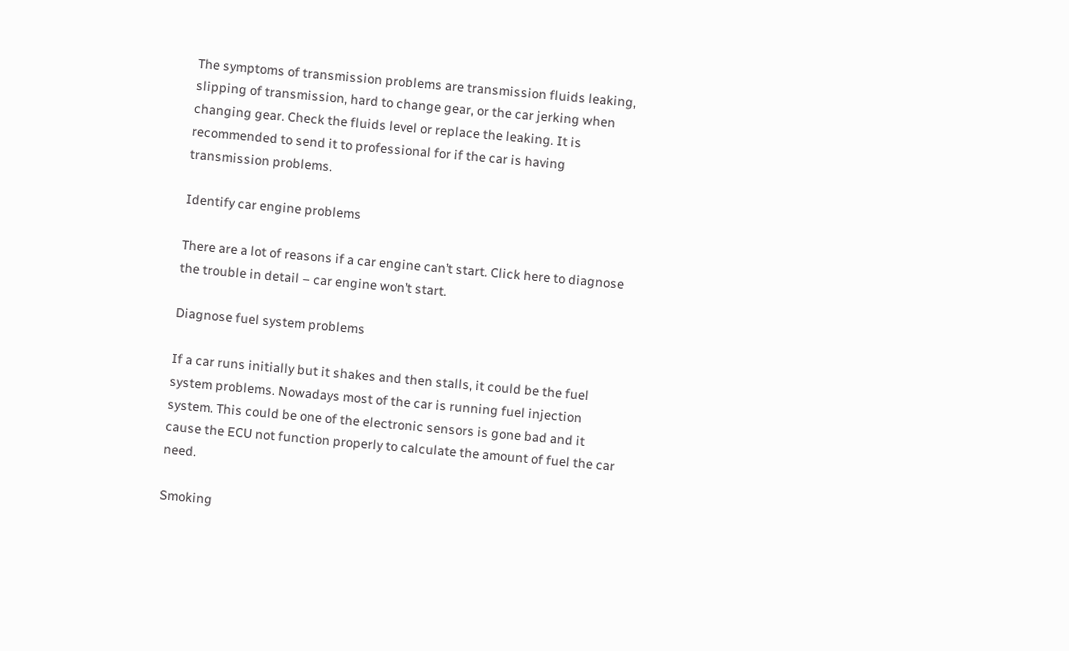The symptoms of transmission problems are transmission fluids leaking, slipping of transmission, hard to change gear, or the car jerking when changing gear. Check the fluids level or replace the leaking. It is recommended to send it to professional for if the car is having transmission problems.

Identify car engine problems

There are a lot of reasons if a car engine can’t start. Click here to diagnose the trouble in detail – car engine won’t start.

Diagnose fuel system problems

If a car runs initially but it shakes and then stalls, it could be the fuel system problems. Nowadays most of the car is running fuel injection system. This could be one of the electronic sensors is gone bad and it cause the ECU not function properly to calculate the amount of fuel the car need.

Smoking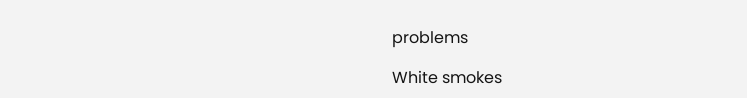problems

White smokes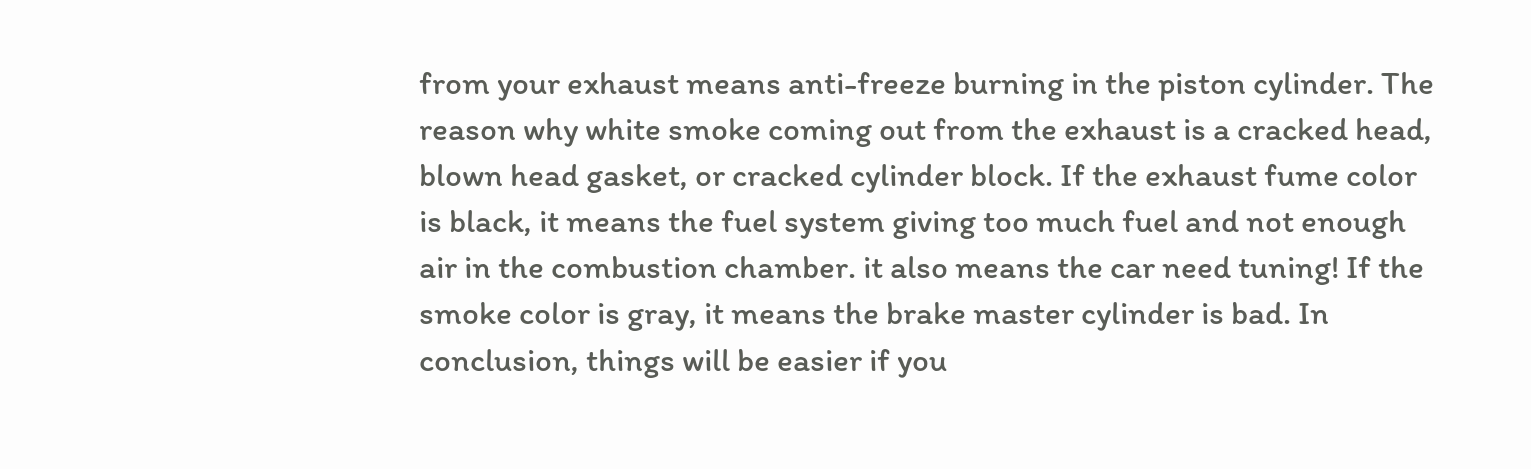from your exhaust means anti-freeze burning in the piston cylinder. The reason why white smoke coming out from the exhaust is a cracked head, blown head gasket, or cracked cylinder block. If the exhaust fume color is black, it means the fuel system giving too much fuel and not enough air in the combustion chamber. it also means the car need tuning! If the smoke color is gray, it means the brake master cylinder is bad. In conclusion, things will be easier if you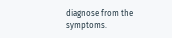diagnose from the symptoms.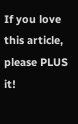If you love this article, please PLUS it!